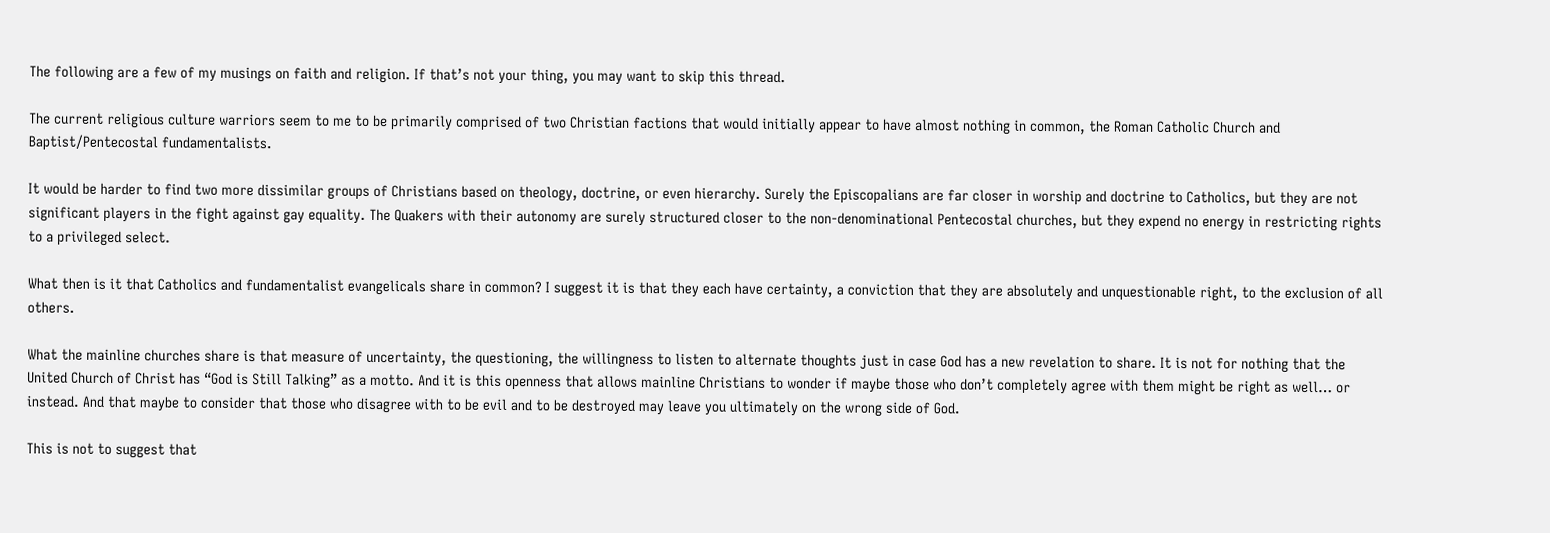The following are a few of my musings on faith and religion. If that’s not your thing, you may want to skip this thread.

The current religious culture warriors seem to me to be primarily comprised of two Christian factions that would initially appear to have almost nothing in common, the Roman Catholic Church and Baptist/Pentecostal fundamentalists.

It would be harder to find two more dissimilar groups of Christians based on theology, doctrine, or even hierarchy. Surely the Episcopalians are far closer in worship and doctrine to Catholics, but they are not significant players in the fight against gay equality. The Quakers with their autonomy are surely structured closer to the non-denominational Pentecostal churches, but they expend no energy in restricting rights to a privileged select.

What then is it that Catholics and fundamentalist evangelicals share in common? I suggest it is that they each have certainty, a conviction that they are absolutely and unquestionable right, to the exclusion of all others.

What the mainline churches share is that measure of uncertainty, the questioning, the willingness to listen to alternate thoughts just in case God has a new revelation to share. It is not for nothing that the United Church of Christ has “God is Still Talking” as a motto. And it is this openness that allows mainline Christians to wonder if maybe those who don’t completely agree with them might be right as well… or instead. And that maybe to consider that those who disagree with to be evil and to be destroyed may leave you ultimately on the wrong side of God.

This is not to suggest that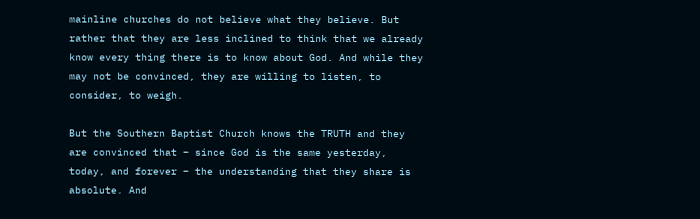mainline churches do not believe what they believe. But rather that they are less inclined to think that we already know every thing there is to know about God. And while they may not be convinced, they are willing to listen, to consider, to weigh.

But the Southern Baptist Church knows the TRUTH and they are convinced that – since God is the same yesterday, today, and forever – the understanding that they share is absolute. And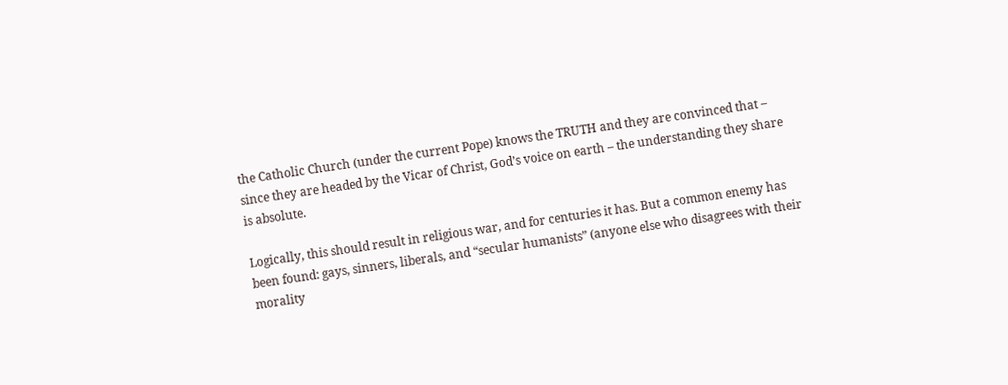the Catholic Church (under the current Pope) knows the TRUTH and they are convinced that – since they are headed by the Vicar of Christ, God’s voice on earth – the understanding they share is absolute.

Logically, this should result in religious war, and for centuries it has. But a common enemy has been found: gays, sinners, liberals, and “secular humanists” (anyone else who disagrees with their morality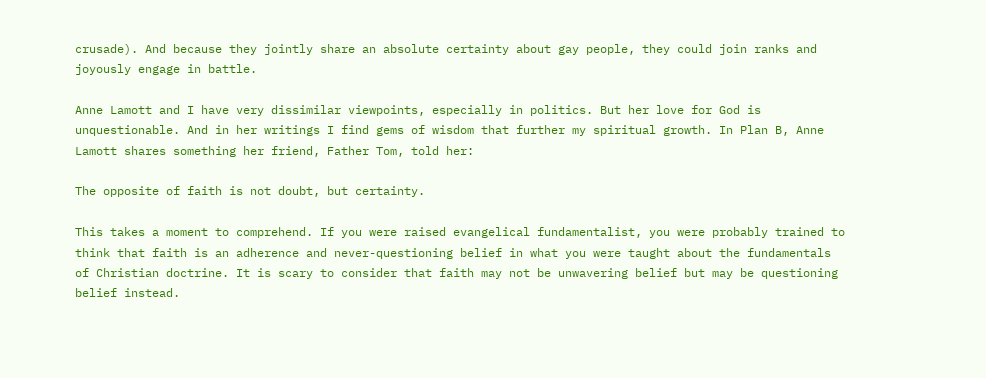crusade). And because they jointly share an absolute certainty about gay people, they could join ranks and joyously engage in battle.

Anne Lamott and I have very dissimilar viewpoints, especially in politics. But her love for God is unquestionable. And in her writings I find gems of wisdom that further my spiritual growth. In Plan B, Anne Lamott shares something her friend, Father Tom, told her:

The opposite of faith is not doubt, but certainty.

This takes a moment to comprehend. If you were raised evangelical fundamentalist, you were probably trained to think that faith is an adherence and never-questioning belief in what you were taught about the fundamentals of Christian doctrine. It is scary to consider that faith may not be unwavering belief but may be questioning belief instead.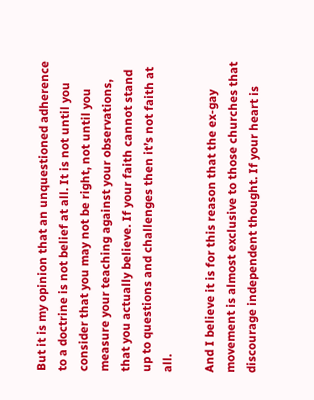But it is my opinion that an unquestioned adherence to a doctrine is not belief at all. It is not until you consider that you may not be right, not until you measure your teaching against your observations, that you actually believe. If your faith cannot stand up to questions and challenges then it’s not faith at all.

And I believe it is for this reason that the ex-gay movement is almost exclusive to those churches that discourage independent thought. If your heart is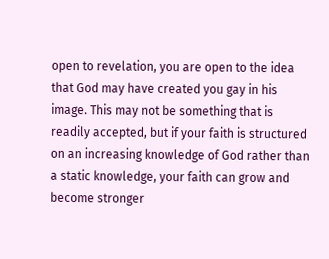open to revelation, you are open to the idea that God may have created you gay in his image. This may not be something that is readily accepted, but if your faith is structured on an increasing knowledge of God rather than a static knowledge, your faith can grow and become stronger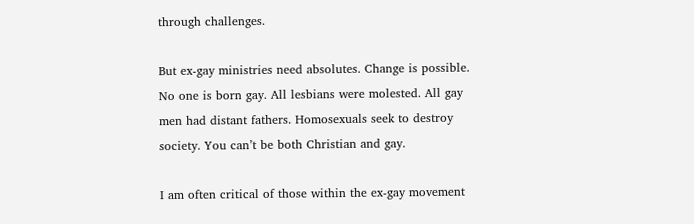through challenges.

But ex-gay ministries need absolutes. Change is possible. No one is born gay. All lesbians were molested. All gay men had distant fathers. Homosexuals seek to destroy society. You can’t be both Christian and gay.

I am often critical of those within the ex-gay movement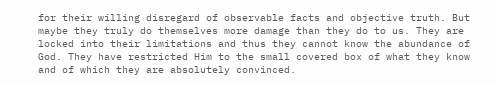for their willing disregard of observable facts and objective truth. But maybe they truly do themselves more damage than they do to us. They are locked into their limitations and thus they cannot know the abundance of God. They have restricted Him to the small covered box of what they know and of which they are absolutely convinced.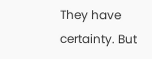They have certainty. But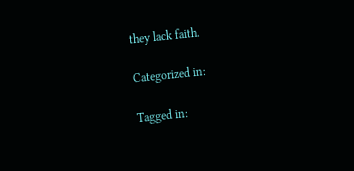they lack faith.

Categorized in:

Tagged in: